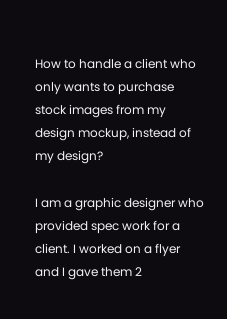How to handle a client who only wants to purchase stock images from my design mockup, instead of my design?

I am a graphic designer who provided spec work for a client. I worked on a flyer and I gave them 2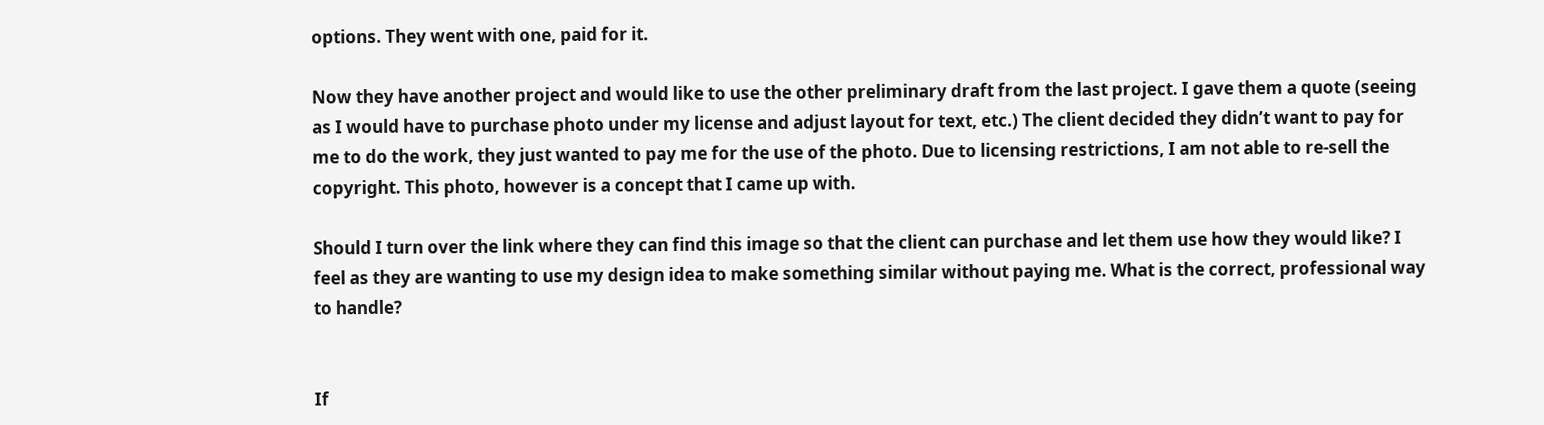options. They went with one, paid for it.

Now they have another project and would like to use the other preliminary draft from the last project. I gave them a quote (seeing as I would have to purchase photo under my license and adjust layout for text, etc.) The client decided they didn’t want to pay for me to do the work, they just wanted to pay me for the use of the photo. Due to licensing restrictions, I am not able to re-sell the copyright. This photo, however is a concept that I came up with.

Should I turn over the link where they can find this image so that the client can purchase and let them use how they would like? I feel as they are wanting to use my design idea to make something similar without paying me. What is the correct, professional way to handle?


If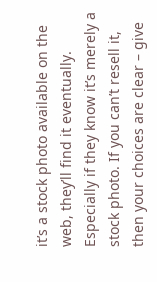it’s a stock photo available on the web, they’ll find it eventually. Especially if they know it’s merely a stock photo. If you can’t resell it, then your choices are clear – give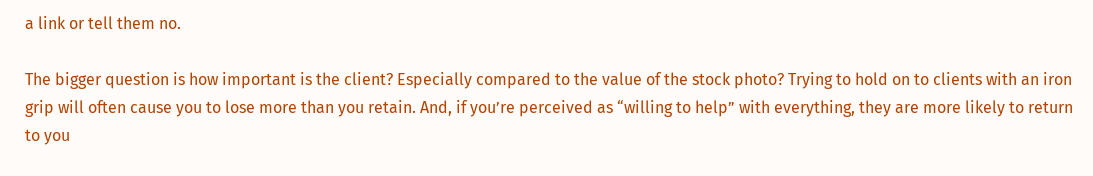a link or tell them no.

The bigger question is how important is the client? Especially compared to the value of the stock photo? Trying to hold on to clients with an iron grip will often cause you to lose more than you retain. And, if you’re perceived as “willing to help” with everything, they are more likely to return to you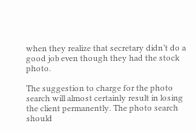when they realize that secretary didn’t do a good job even though they had the stock photo.

The suggestion to charge for the photo search will almost certainly result in losing the client permanently. The photo search should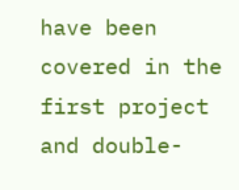have been covered in the first project and double-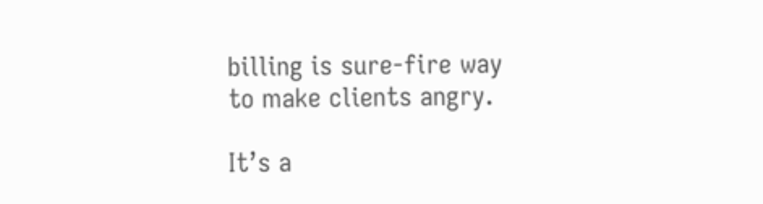billing is sure-fire way to make clients angry.

It’s a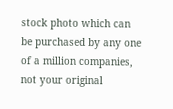stock photo which can be purchased by any one of a million companies, not your original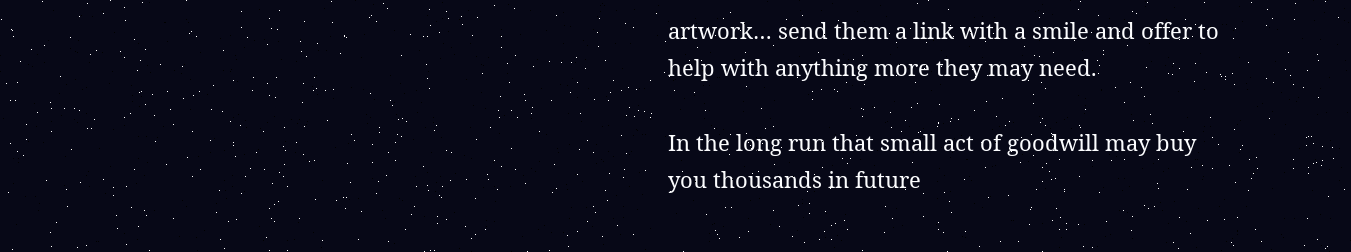artwork… send them a link with a smile and offer to help with anything more they may need.

In the long run that small act of goodwill may buy you thousands in future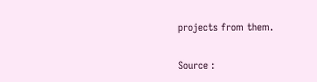projects from them.

Source :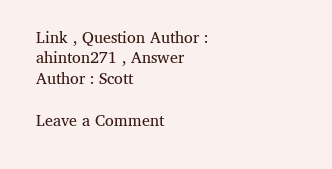Link , Question Author : ahinton271 , Answer Author : Scott

Leave a Comment